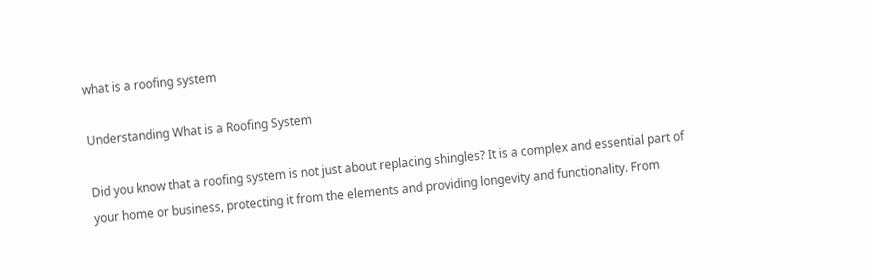what is a roofing system

Understanding What is a Roofing System

Did you know that a roofing system is not just about replacing shingles? It is a complex and essential part of your home or business, protecting it from the elements and providing longevity and functionality. From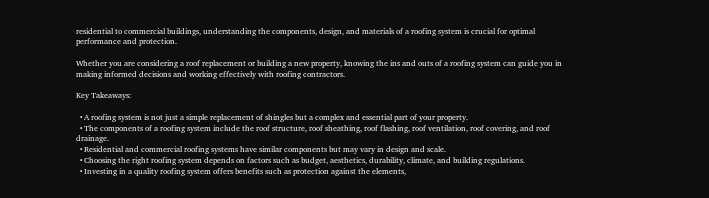residential to commercial buildings, understanding the components, design, and materials of a roofing system is crucial for optimal performance and protection.

Whether you are considering a roof replacement or building a new property, knowing the ins and outs of a roofing system can guide you in making informed decisions and working effectively with roofing contractors.

Key Takeaways:

  • A roofing system is not just a simple replacement of shingles but a complex and essential part of your property.
  • The components of a roofing system include the roof structure, roof sheathing, roof flashing, roof ventilation, roof covering, and roof drainage.
  • Residential and commercial roofing systems have similar components but may vary in design and scale.
  • Choosing the right roofing system depends on factors such as budget, aesthetics, durability, climate, and building regulations.
  • Investing in a quality roofing system offers benefits such as protection against the elements,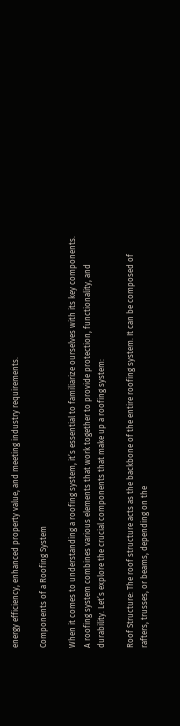energy efficiency, enhanced property value, and meeting industry requirements.

Components of a Roofing System

When it comes to understanding a roofing system, it’s essential to familiarize ourselves with its key components. A roofing system combines various elements that work together to provide protection, functionality, and durability. Let’s explore the crucial components that make up a roofing system:

Roof Structure: The roof structure acts as the backbone of the entire roofing system. It can be composed of rafters, trusses, or beams, depending on the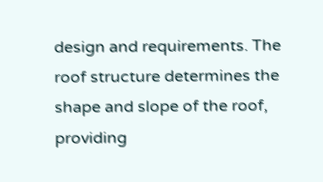design and requirements. The roof structure determines the shape and slope of the roof, providing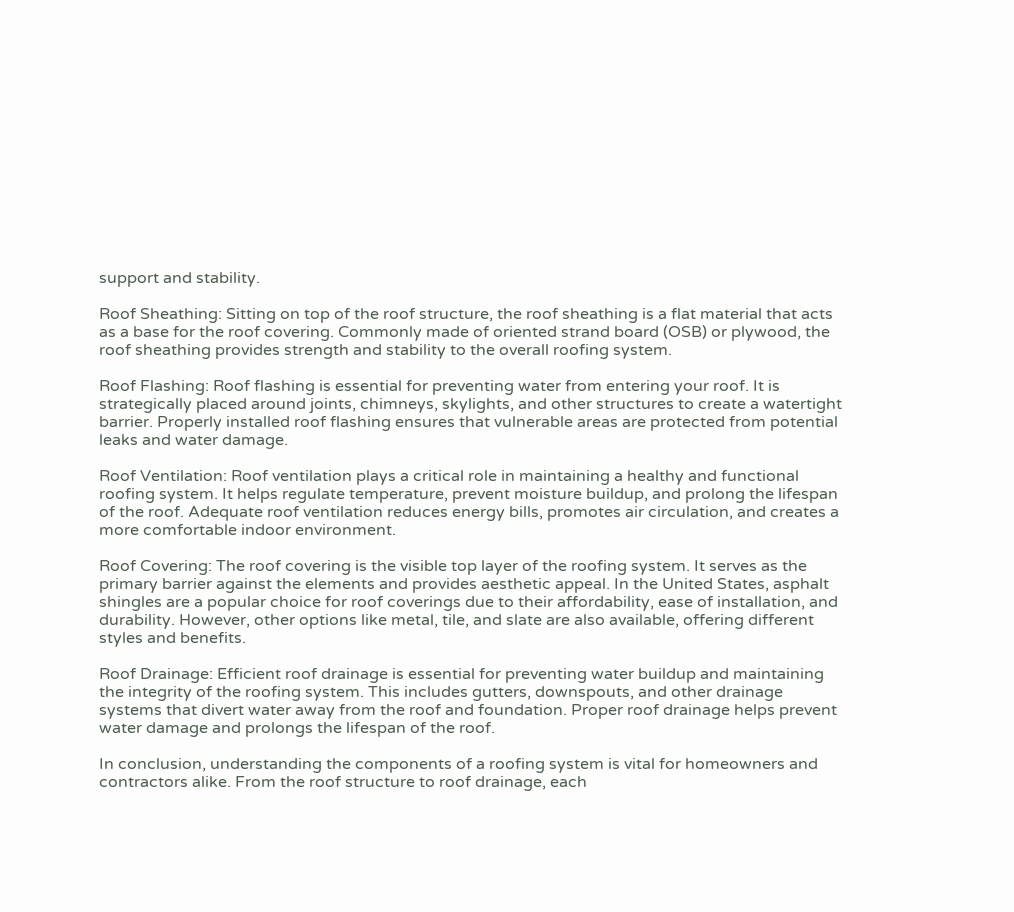support and stability.

Roof Sheathing: Sitting on top of the roof structure, the roof sheathing is a flat material that acts as a base for the roof covering. Commonly made of oriented strand board (OSB) or plywood, the roof sheathing provides strength and stability to the overall roofing system.

Roof Flashing: Roof flashing is essential for preventing water from entering your roof. It is strategically placed around joints, chimneys, skylights, and other structures to create a watertight barrier. Properly installed roof flashing ensures that vulnerable areas are protected from potential leaks and water damage.

Roof Ventilation: Roof ventilation plays a critical role in maintaining a healthy and functional roofing system. It helps regulate temperature, prevent moisture buildup, and prolong the lifespan of the roof. Adequate roof ventilation reduces energy bills, promotes air circulation, and creates a more comfortable indoor environment.

Roof Covering: The roof covering is the visible top layer of the roofing system. It serves as the primary barrier against the elements and provides aesthetic appeal. In the United States, asphalt shingles are a popular choice for roof coverings due to their affordability, ease of installation, and durability. However, other options like metal, tile, and slate are also available, offering different styles and benefits.

Roof Drainage: Efficient roof drainage is essential for preventing water buildup and maintaining the integrity of the roofing system. This includes gutters, downspouts, and other drainage systems that divert water away from the roof and foundation. Proper roof drainage helps prevent water damage and prolongs the lifespan of the roof.

In conclusion, understanding the components of a roofing system is vital for homeowners and contractors alike. From the roof structure to roof drainage, each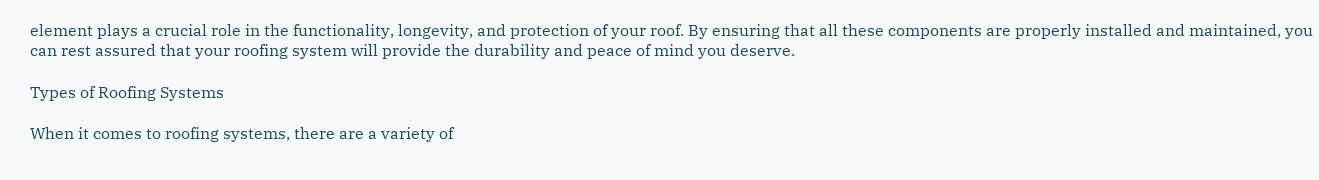element plays a crucial role in the functionality, longevity, and protection of your roof. By ensuring that all these components are properly installed and maintained, you can rest assured that your roofing system will provide the durability and peace of mind you deserve.

Types of Roofing Systems

When it comes to roofing systems, there are a variety of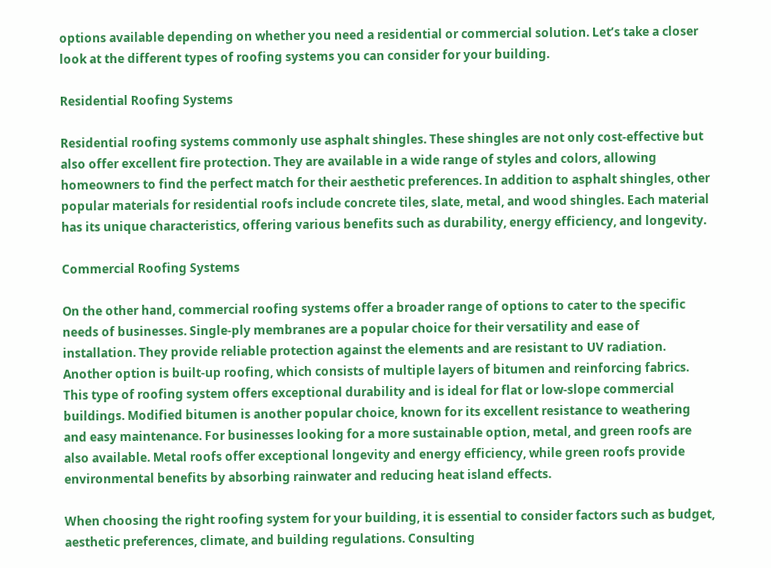options available depending on whether you need a residential or commercial solution. Let’s take a closer look at the different types of roofing systems you can consider for your building.

Residential Roofing Systems

Residential roofing systems commonly use asphalt shingles. These shingles are not only cost-effective but also offer excellent fire protection. They are available in a wide range of styles and colors, allowing homeowners to find the perfect match for their aesthetic preferences. In addition to asphalt shingles, other popular materials for residential roofs include concrete tiles, slate, metal, and wood shingles. Each material has its unique characteristics, offering various benefits such as durability, energy efficiency, and longevity.

Commercial Roofing Systems

On the other hand, commercial roofing systems offer a broader range of options to cater to the specific needs of businesses. Single-ply membranes are a popular choice for their versatility and ease of installation. They provide reliable protection against the elements and are resistant to UV radiation. Another option is built-up roofing, which consists of multiple layers of bitumen and reinforcing fabrics. This type of roofing system offers exceptional durability and is ideal for flat or low-slope commercial buildings. Modified bitumen is another popular choice, known for its excellent resistance to weathering and easy maintenance. For businesses looking for a more sustainable option, metal, and green roofs are also available. Metal roofs offer exceptional longevity and energy efficiency, while green roofs provide environmental benefits by absorbing rainwater and reducing heat island effects.

When choosing the right roofing system for your building, it is essential to consider factors such as budget, aesthetic preferences, climate, and building regulations. Consulting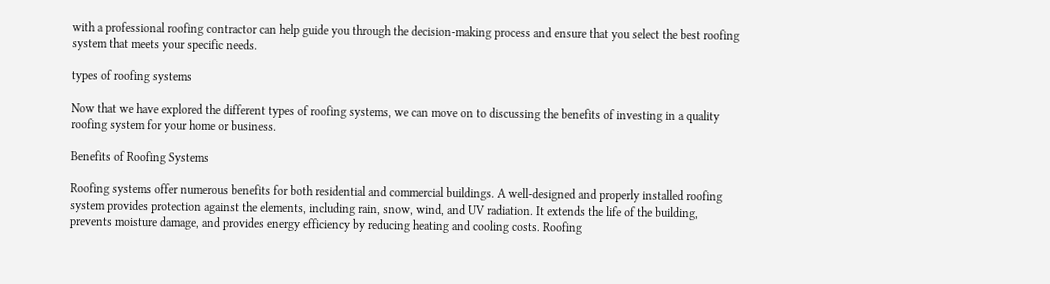with a professional roofing contractor can help guide you through the decision-making process and ensure that you select the best roofing system that meets your specific needs.

types of roofing systems

Now that we have explored the different types of roofing systems, we can move on to discussing the benefits of investing in a quality roofing system for your home or business.

Benefits of Roofing Systems

Roofing systems offer numerous benefits for both residential and commercial buildings. A well-designed and properly installed roofing system provides protection against the elements, including rain, snow, wind, and UV radiation. It extends the life of the building, prevents moisture damage, and provides energy efficiency by reducing heating and cooling costs. Roofing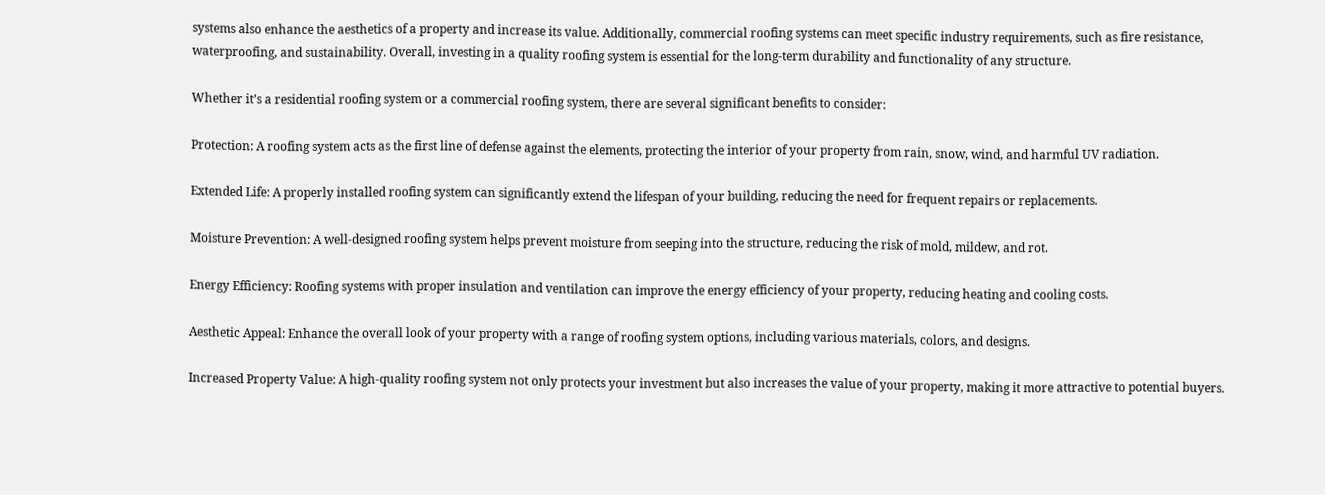systems also enhance the aesthetics of a property and increase its value. Additionally, commercial roofing systems can meet specific industry requirements, such as fire resistance, waterproofing, and sustainability. Overall, investing in a quality roofing system is essential for the long-term durability and functionality of any structure.

Whether it’s a residential roofing system or a commercial roofing system, there are several significant benefits to consider:

Protection: A roofing system acts as the first line of defense against the elements, protecting the interior of your property from rain, snow, wind, and harmful UV radiation.

Extended Life: A properly installed roofing system can significantly extend the lifespan of your building, reducing the need for frequent repairs or replacements.

Moisture Prevention: A well-designed roofing system helps prevent moisture from seeping into the structure, reducing the risk of mold, mildew, and rot.

Energy Efficiency: Roofing systems with proper insulation and ventilation can improve the energy efficiency of your property, reducing heating and cooling costs.

Aesthetic Appeal: Enhance the overall look of your property with a range of roofing system options, including various materials, colors, and designs.

Increased Property Value: A high-quality roofing system not only protects your investment but also increases the value of your property, making it more attractive to potential buyers.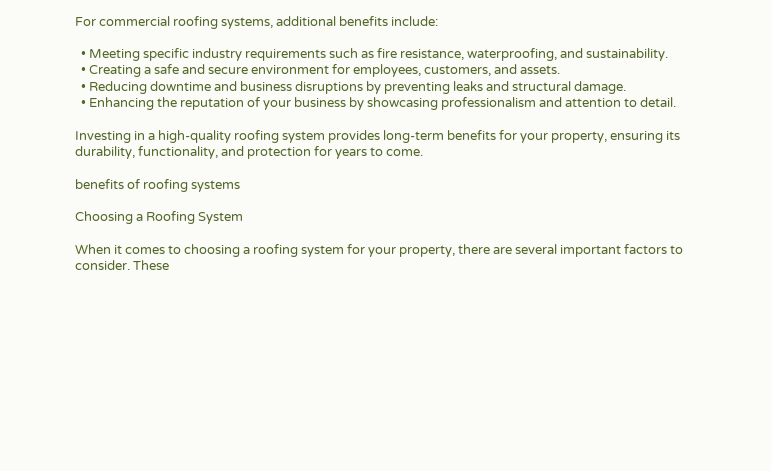For commercial roofing systems, additional benefits include:

  • Meeting specific industry requirements such as fire resistance, waterproofing, and sustainability.
  • Creating a safe and secure environment for employees, customers, and assets.
  • Reducing downtime and business disruptions by preventing leaks and structural damage.
  • Enhancing the reputation of your business by showcasing professionalism and attention to detail.

Investing in a high-quality roofing system provides long-term benefits for your property, ensuring its durability, functionality, and protection for years to come.

benefits of roofing systems

Choosing a Roofing System

When it comes to choosing a roofing system for your property, there are several important factors to consider. These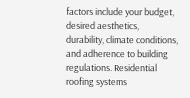factors include your budget, desired aesthetics, durability, climate conditions, and adherence to building regulations. Residential roofing systems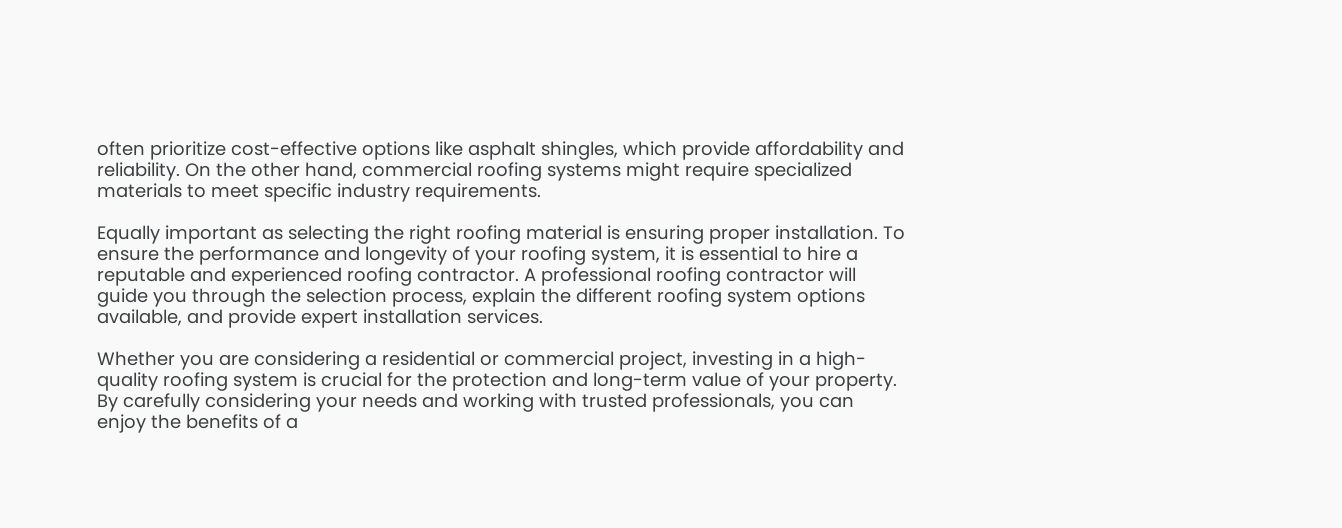often prioritize cost-effective options like asphalt shingles, which provide affordability and reliability. On the other hand, commercial roofing systems might require specialized materials to meet specific industry requirements.

Equally important as selecting the right roofing material is ensuring proper installation. To ensure the performance and longevity of your roofing system, it is essential to hire a reputable and experienced roofing contractor. A professional roofing contractor will guide you through the selection process, explain the different roofing system options available, and provide expert installation services.

Whether you are considering a residential or commercial project, investing in a high-quality roofing system is crucial for the protection and long-term value of your property. By carefully considering your needs and working with trusted professionals, you can enjoy the benefits of a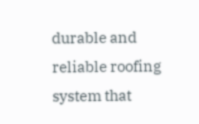durable and reliable roofing system that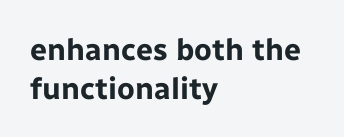enhances both the functionality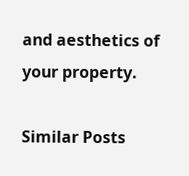and aesthetics of your property.

Similar Posts